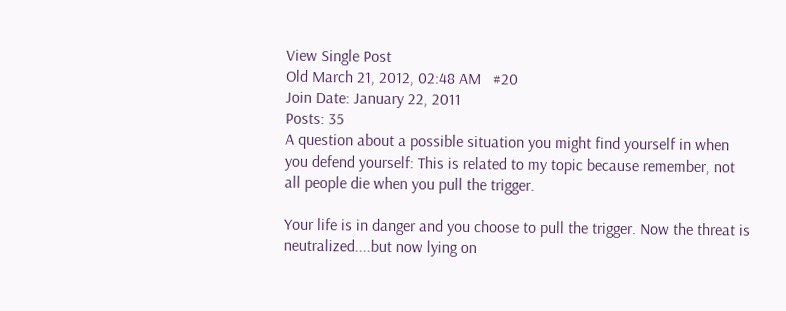View Single Post
Old March 21, 2012, 02:48 AM   #20
Join Date: January 22, 2011
Posts: 35
A question about a possible situation you might find yourself in when you defend yourself: This is related to my topic because remember, not all people die when you pull the trigger.

Your life is in danger and you choose to pull the trigger. Now the threat is neutralized....but now lying on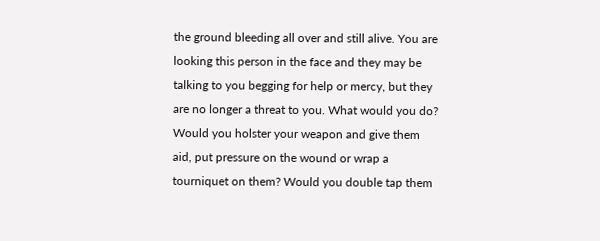the ground bleeding all over and still alive. You are looking this person in the face and they may be talking to you begging for help or mercy, but they are no longer a threat to you. What would you do? Would you holster your weapon and give them aid, put pressure on the wound or wrap a tourniquet on them? Would you double tap them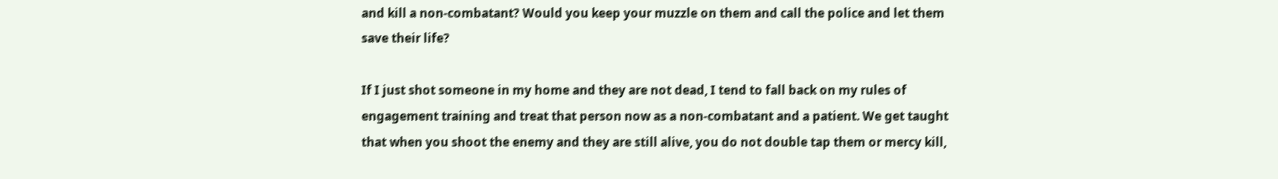and kill a non-combatant? Would you keep your muzzle on them and call the police and let them save their life?

If I just shot someone in my home and they are not dead, I tend to fall back on my rules of engagement training and treat that person now as a non-combatant and a patient. We get taught that when you shoot the enemy and they are still alive, you do not double tap them or mercy kill,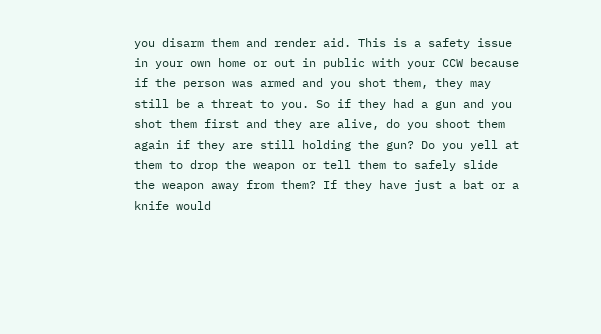you disarm them and render aid. This is a safety issue in your own home or out in public with your CCW because if the person was armed and you shot them, they may still be a threat to you. So if they had a gun and you shot them first and they are alive, do you shoot them again if they are still holding the gun? Do you yell at them to drop the weapon or tell them to safely slide the weapon away from them? If they have just a bat or a knife would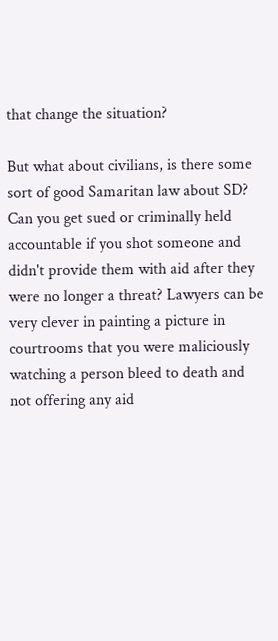that change the situation?

But what about civilians, is there some sort of good Samaritan law about SD? Can you get sued or criminally held accountable if you shot someone and didn't provide them with aid after they were no longer a threat? Lawyers can be very clever in painting a picture in courtrooms that you were maliciously watching a person bleed to death and not offering any aid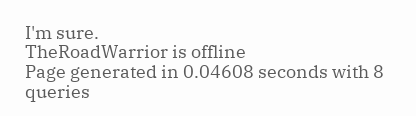I'm sure.
TheRoadWarrior is offline
Page generated in 0.04608 seconds with 8 queries